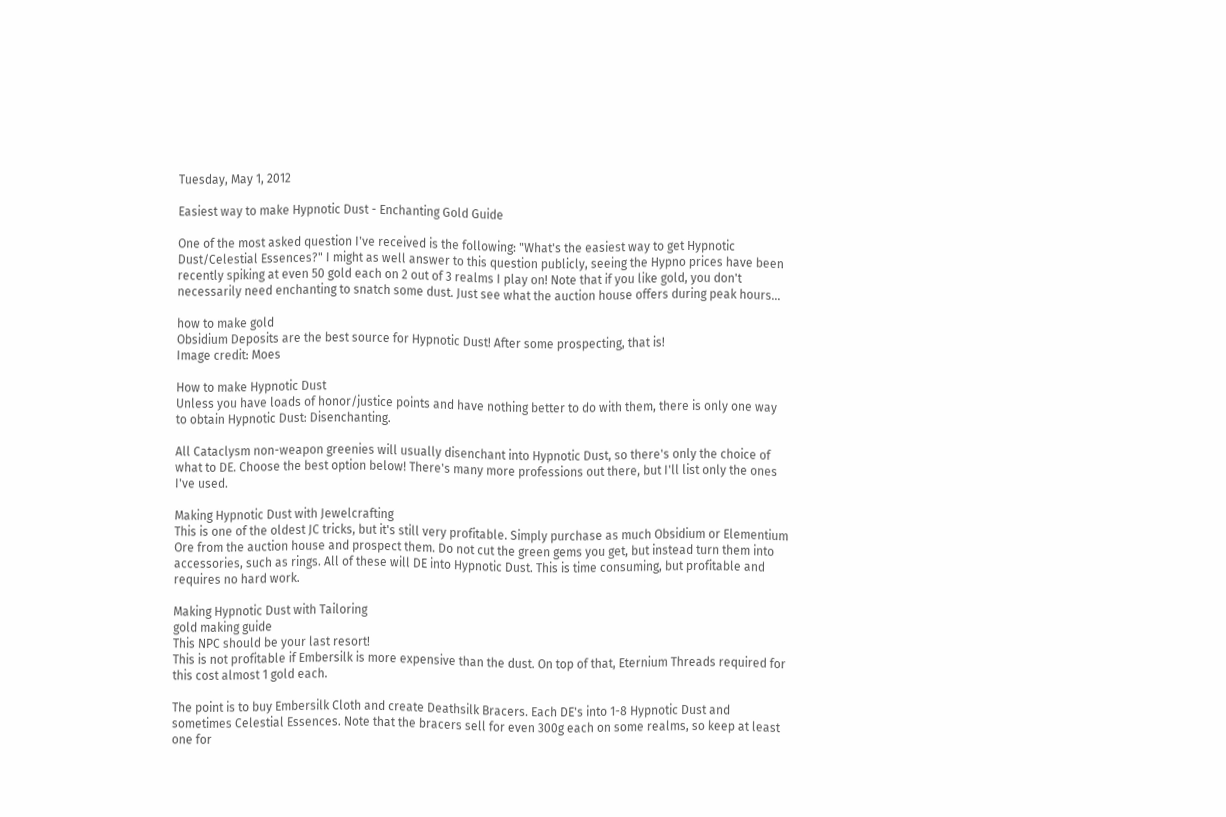Tuesday, May 1, 2012

Easiest way to make Hypnotic Dust - Enchanting Gold Guide

One of the most asked question I've received is the following: "What's the easiest way to get Hypnotic Dust/Celestial Essences?" I might as well answer to this question publicly, seeing the Hypno prices have been recently spiking at even 50 gold each on 2 out of 3 realms I play on! Note that if you like gold, you don't necessarily need enchanting to snatch some dust. Just see what the auction house offers during peak hours...

how to make gold
Obsidium Deposits are the best source for Hypnotic Dust! After some prospecting, that is!
Image credit: Moes

How to make Hypnotic Dust
Unless you have loads of honor/justice points and have nothing better to do with them, there is only one way to obtain Hypnotic Dust: Disenchanting.

All Cataclysm non-weapon greenies will usually disenchant into Hypnotic Dust, so there's only the choice of what to DE. Choose the best option below! There's many more professions out there, but I'll list only the ones I've used.

Making Hypnotic Dust with Jewelcrafting
This is one of the oldest JC tricks, but it's still very profitable. Simply purchase as much Obsidium or Elementium Ore from the auction house and prospect them. Do not cut the green gems you get, but instead turn them into accessories, such as rings. All of these will DE into Hypnotic Dust. This is time consuming, but profitable and requires no hard work.

Making Hypnotic Dust with Tailoring
gold making guide
This NPC should be your last resort!
This is not profitable if Embersilk is more expensive than the dust. On top of that, Eternium Threads required for this cost almost 1 gold each.

The point is to buy Embersilk Cloth and create Deathsilk Bracers. Each DE's into 1-8 Hypnotic Dust and sometimes Celestial Essences. Note that the bracers sell for even 300g each on some realms, so keep at least one for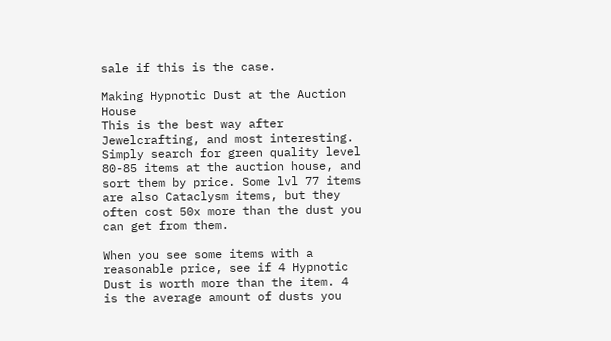sale if this is the case.

Making Hypnotic Dust at the Auction House
This is the best way after Jewelcrafting, and most interesting. Simply search for green quality level 80-85 items at the auction house, and sort them by price. Some lvl 77 items are also Cataclysm items, but they often cost 50x more than the dust you can get from them.

When you see some items with a reasonable price, see if 4 Hypnotic Dust is worth more than the item. 4 is the average amount of dusts you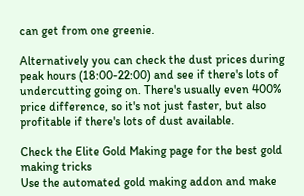can get from one greenie.

Alternatively you can check the dust prices during peak hours (18:00-22:00) and see if there's lots of undercutting going on. There's usually even 400% price difference, so it's not just faster, but also profitable if there's lots of dust available.

Check the Elite Gold Making page for the best gold making tricks
Use the automated gold making addon and make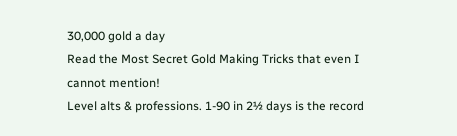30,000 gold a day
Read the Most Secret Gold Making Tricks that even I cannot mention!
Level alts & professions. 1-90 in 2½ days is the record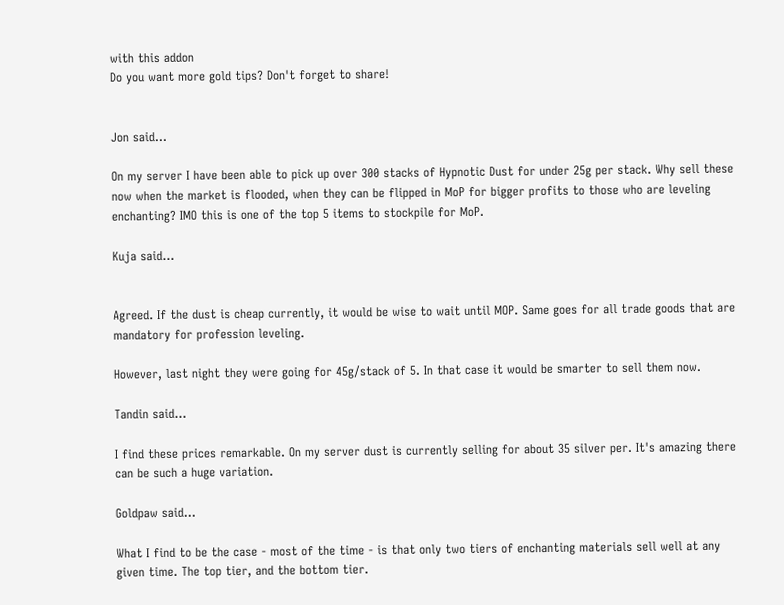with this addon
Do you want more gold tips? Don't forget to share!


Jon said...

On my server I have been able to pick up over 300 stacks of Hypnotic Dust for under 25g per stack. Why sell these now when the market is flooded, when they can be flipped in MoP for bigger profits to those who are leveling enchanting? IMO this is one of the top 5 items to stockpile for MoP.

Kuja said...


Agreed. If the dust is cheap currently, it would be wise to wait until MOP. Same goes for all trade goods that are mandatory for profession leveling.

However, last night they were going for 45g/stack of 5. In that case it would be smarter to sell them now.

Tandin said...

I find these prices remarkable. On my server dust is currently selling for about 35 silver per. It's amazing there can be such a huge variation.

Goldpaw said...

What I find to be the case - most of the time - is that only two tiers of enchanting materials sell well at any given time. The top tier, and the bottom tier.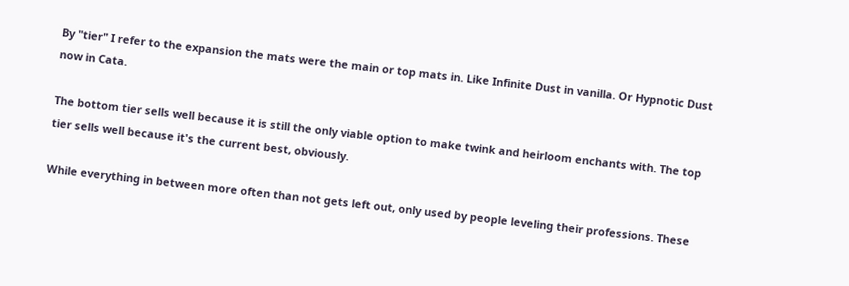By "tier" I refer to the expansion the mats were the main or top mats in. Like Infinite Dust in vanilla. Or Hypnotic Dust now in Cata.

The bottom tier sells well because it is still the only viable option to make twink and heirloom enchants with. The top tier sells well because it's the current best, obviously.

While everything in between more often than not gets left out, only used by people leveling their professions. These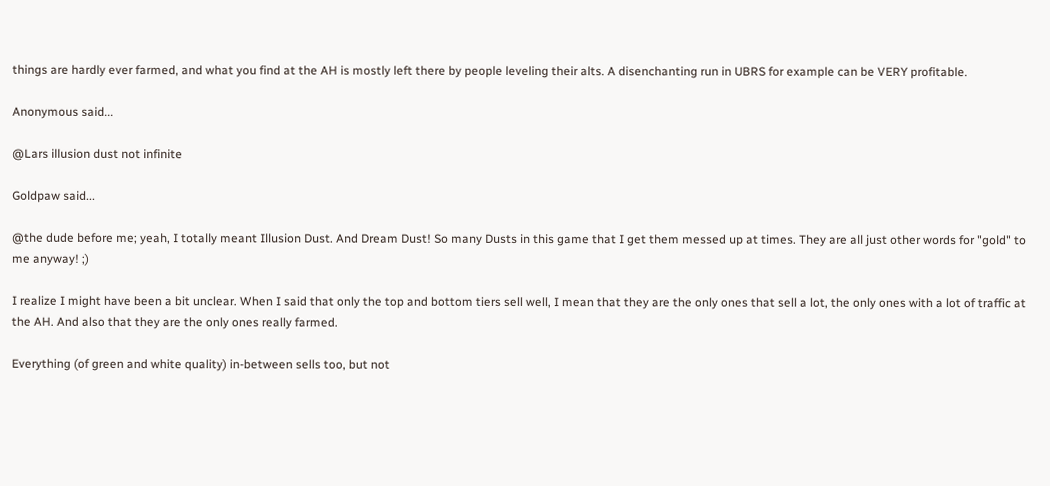things are hardly ever farmed, and what you find at the AH is mostly left there by people leveling their alts. A disenchanting run in UBRS for example can be VERY profitable.

Anonymous said...

@Lars illusion dust not infinite

Goldpaw said...

@the dude before me; yeah, I totally meant Illusion Dust. And Dream Dust! So many Dusts in this game that I get them messed up at times. They are all just other words for "gold" to me anyway! ;)

I realize I might have been a bit unclear. When I said that only the top and bottom tiers sell well, I mean that they are the only ones that sell a lot, the only ones with a lot of traffic at the AH. And also that they are the only ones really farmed.

Everything (of green and white quality) in-between sells too, but not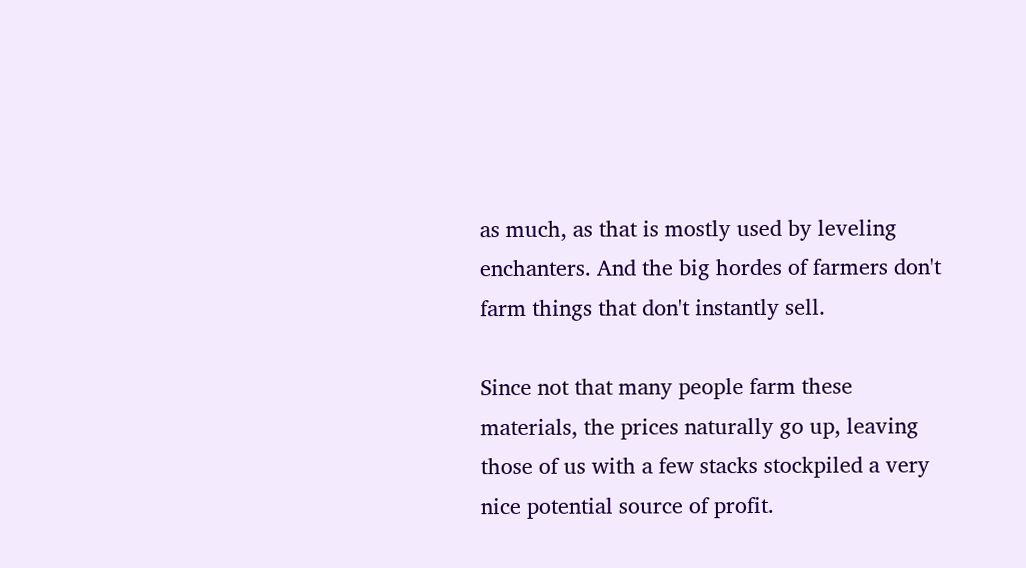as much, as that is mostly used by leveling enchanters. And the big hordes of farmers don't farm things that don't instantly sell.

Since not that many people farm these materials, the prices naturally go up, leaving those of us with a few stacks stockpiled a very nice potential source of profit.